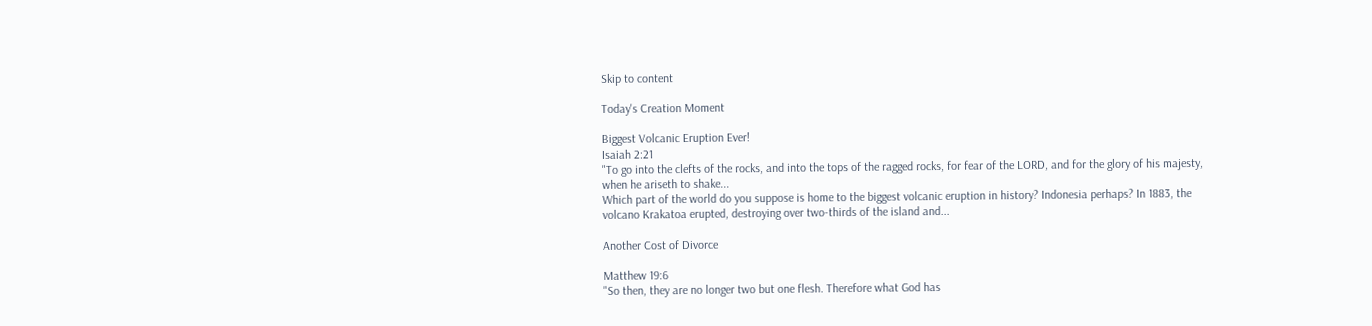Skip to content

Today's Creation Moment

Biggest Volcanic Eruption Ever!
Isaiah 2:21
"To go into the clefts of the rocks, and into the tops of the ragged rocks, for fear of the LORD, and for the glory of his majesty, when he ariseth to shake...
Which part of the world do you suppose is home to the biggest volcanic eruption in history? Indonesia perhaps? In 1883, the volcano Krakatoa erupted, destroying over two-thirds of the island and...

Another Cost of Divorce

Matthew 19:6
"So then, they are no longer two but one flesh. Therefore what God has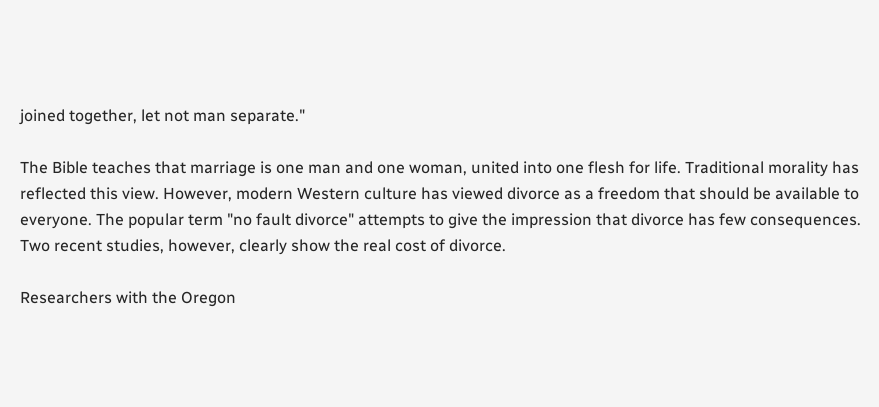joined together, let not man separate."

The Bible teaches that marriage is one man and one woman, united into one flesh for life. Traditional morality has reflected this view. However, modern Western culture has viewed divorce as a freedom that should be available to everyone. The popular term "no fault divorce" attempts to give the impression that divorce has few consequences. Two recent studies, however, clearly show the real cost of divorce.

Researchers with the Oregon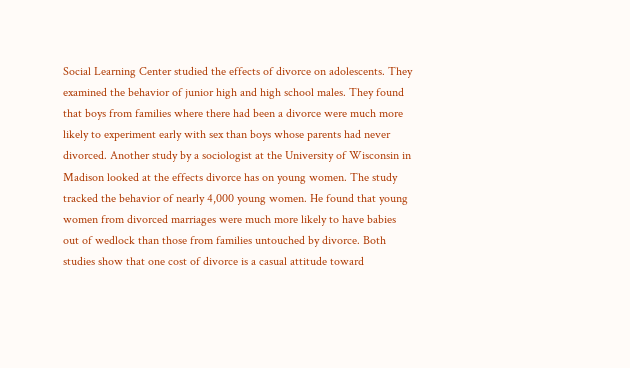Social Learning Center studied the effects of divorce on adolescents. They examined the behavior of junior high and high school males. They found that boys from families where there had been a divorce were much more likely to experiment early with sex than boys whose parents had never divorced. Another study by a sociologist at the University of Wisconsin in Madison looked at the effects divorce has on young women. The study tracked the behavior of nearly 4,000 young women. He found that young women from divorced marriages were much more likely to have babies out of wedlock than those from families untouched by divorce. Both studies show that one cost of divorce is a casual attitude toward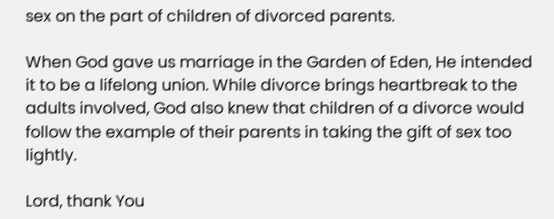sex on the part of children of divorced parents.

When God gave us marriage in the Garden of Eden, He intended it to be a lifelong union. While divorce brings heartbreak to the adults involved, God also knew that children of a divorce would follow the example of their parents in taking the gift of sex too lightly.

Lord, thank You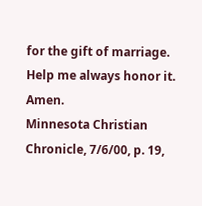for the gift of marriage. Help me always honor it. Amen.
Minnesota Christian Chronicle, 7/6/00, p. 19,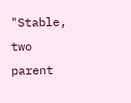"Stable, two parent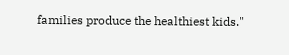families produce the healthiest kids."